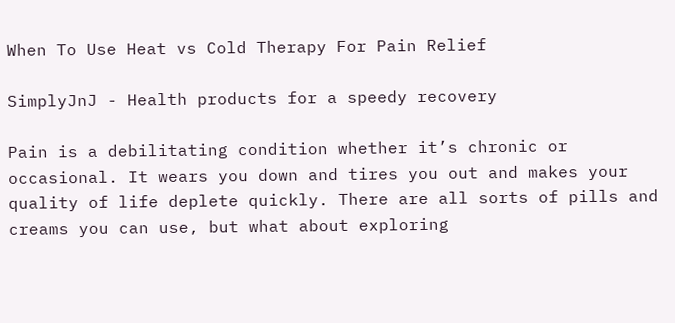When To Use Heat vs Cold Therapy For Pain Relief

SimplyJnJ - Health products for a speedy recovery

Pain is a debilitating condition whether it’s chronic or occasional. It wears you down and tires you out and makes your quality of life deplete quickly. There are all sorts of pills and creams you can use, but what about exploring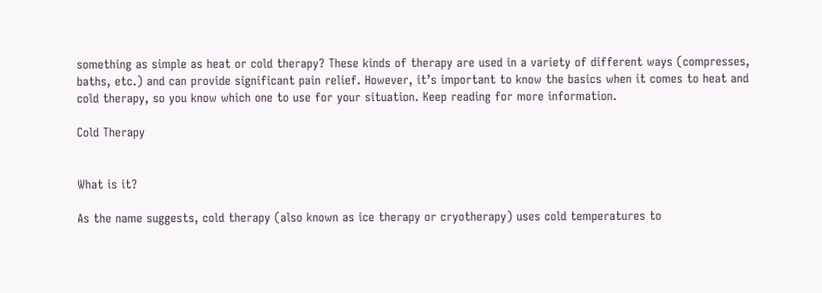something as simple as heat or cold therapy? These kinds of therapy are used in a variety of different ways (compresses, baths, etc.) and can provide significant pain relief. However, it’s important to know the basics when it comes to heat and cold therapy, so you know which one to use for your situation. Keep reading for more information.

Cold Therapy


What is it?

As the name suggests, cold therapy (also known as ice therapy or cryotherapy) uses cold temperatures to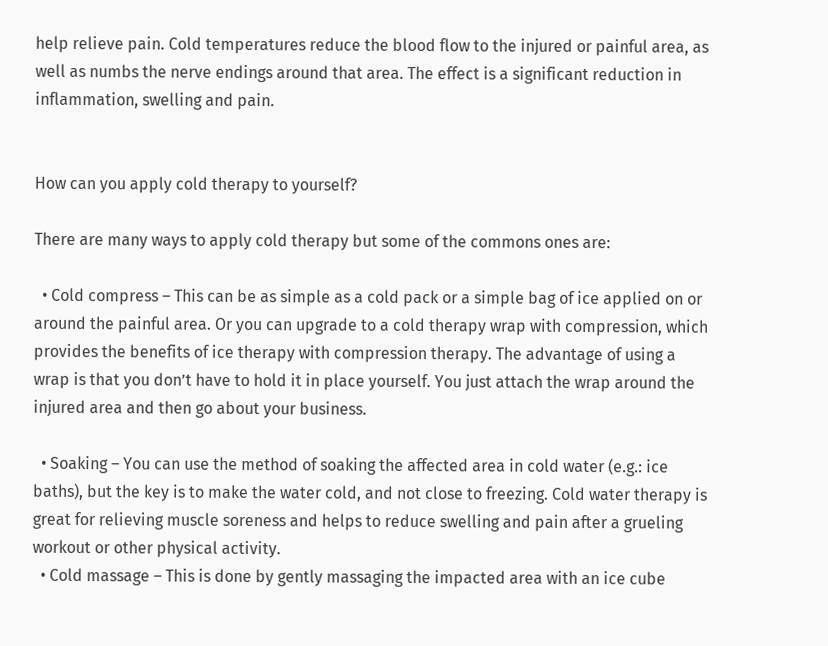help relieve pain. Cold temperatures reduce the blood flow to the injured or painful area, as well as numbs the nerve endings around that area. The effect is a significant reduction in inflammation, swelling and pain.


How can you apply cold therapy to yourself?

There are many ways to apply cold therapy but some of the commons ones are:

  • Cold compress – This can be as simple as a cold pack or a simple bag of ice applied on or around the painful area. Or you can upgrade to a cold therapy wrap with compression, which provides the benefits of ice therapy with compression therapy. The advantage of using a wrap is that you don’t have to hold it in place yourself. You just attach the wrap around the injured area and then go about your business.

  • Soaking – You can use the method of soaking the affected area in cold water (e.g.: ice baths), but the key is to make the water cold, and not close to freezing. Cold water therapy is great for relieving muscle soreness and helps to reduce swelling and pain after a grueling workout or other physical activity.
  • Cold massage – This is done by gently massaging the impacted area with an ice cube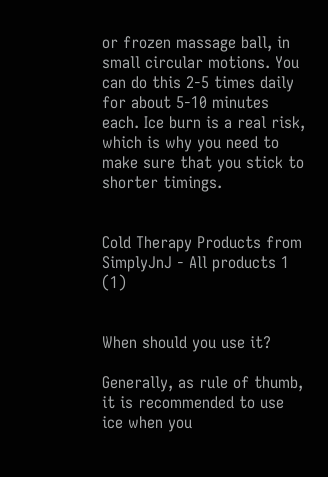or frozen massage ball, in small circular motions. You can do this 2-5 times daily for about 5-10 minutes each. Ice burn is a real risk, which is why you need to make sure that you stick to shorter timings.


Cold Therapy Products from SimplyJnJ - All products 1 (1)


When should you use it?

Generally, as rule of thumb, it is recommended to use ice when you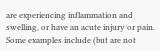are experiencing inflammation and swelling, or have an acute injury or pain. Some examples include (but are not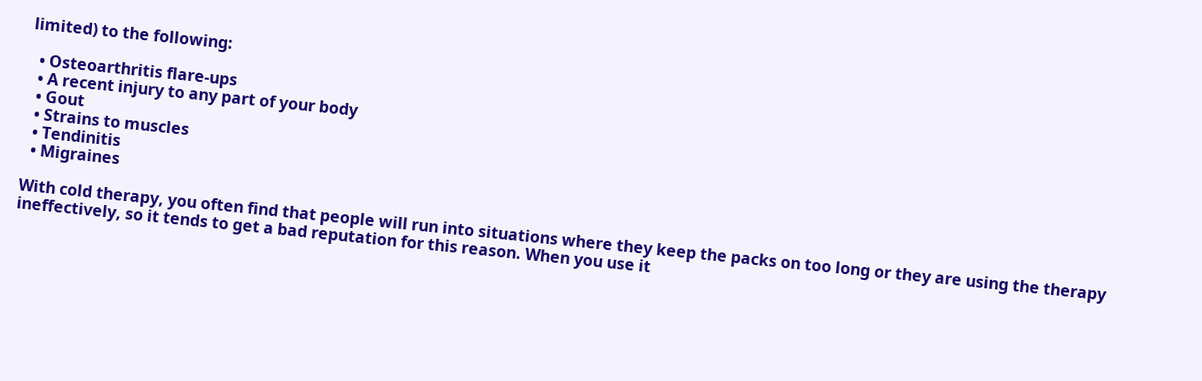limited) to the following:

  • Osteoarthritis flare-ups
  • A recent injury to any part of your body
  • Gout
  • Strains to muscles
  • Tendinitis
  • Migraines

With cold therapy, you often find that people will run into situations where they keep the packs on too long or they are using the therapy ineffectively, so it tends to get a bad reputation for this reason. When you use it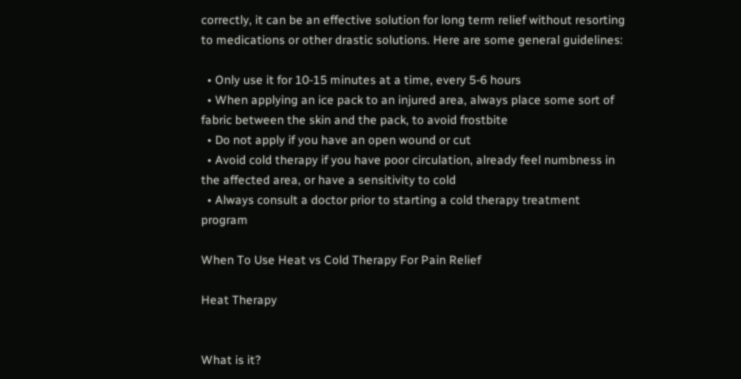correctly, it can be an effective solution for long term relief without resorting to medications or other drastic solutions. Here are some general guidelines:

  • Only use it for 10-15 minutes at a time, every 5-6 hours
  • When applying an ice pack to an injured area, always place some sort of fabric between the skin and the pack, to avoid frostbite
  • Do not apply if you have an open wound or cut
  • Avoid cold therapy if you have poor circulation, already feel numbness in the affected area, or have a sensitivity to cold
  • Always consult a doctor prior to starting a cold therapy treatment program

When To Use Heat vs Cold Therapy For Pain Relief

Heat Therapy


What is it?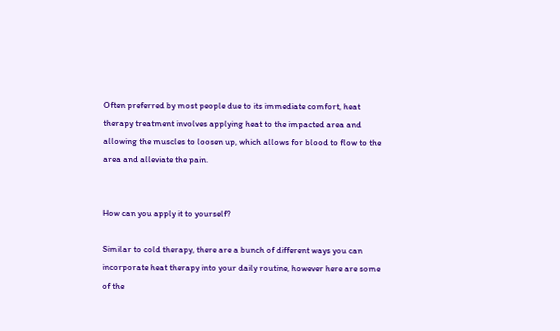Often preferred by most people due to its immediate comfort, heat therapy treatment involves applying heat to the impacted area and allowing the muscles to loosen up, which allows for blood to flow to the area and alleviate the pain.


How can you apply it to yourself?

Similar to cold therapy, there are a bunch of different ways you can incorporate heat therapy into your daily routine, however here are some of the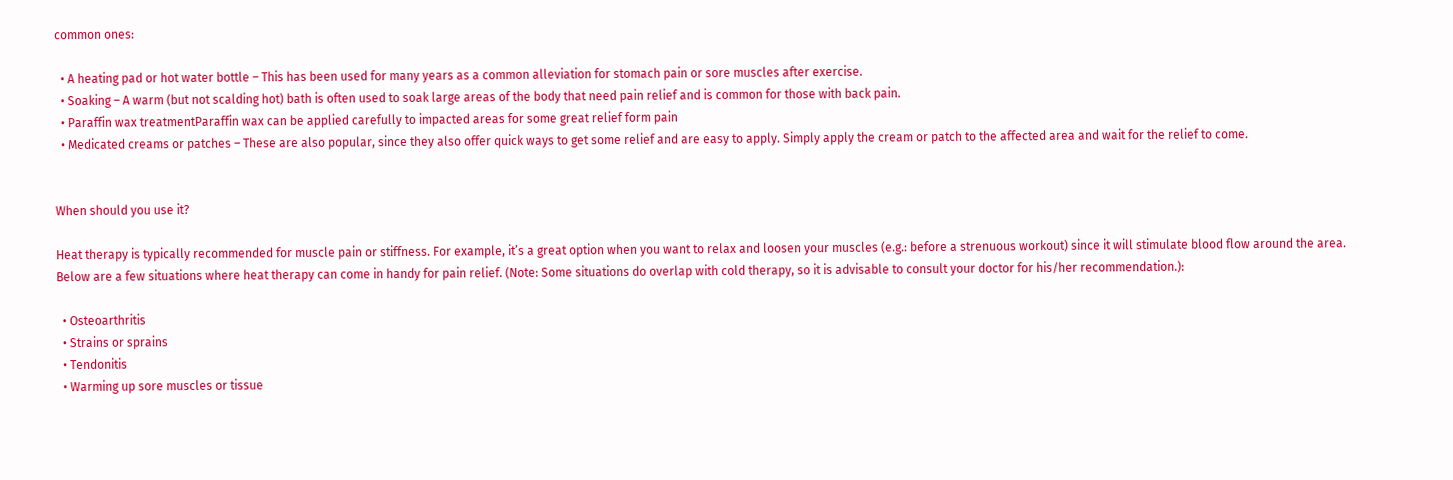common ones:

  • A heating pad or hot water bottle – This has been used for many years as a common alleviation for stomach pain or sore muscles after exercise.
  • Soaking – A warm (but not scalding hot) bath is often used to soak large areas of the body that need pain relief and is common for those with back pain.
  • Paraffin wax treatmentParaffin wax can be applied carefully to impacted areas for some great relief form pain
  • Medicated creams or patches – These are also popular, since they also offer quick ways to get some relief and are easy to apply. Simply apply the cream or patch to the affected area and wait for the relief to come.


When should you use it?

Heat therapy is typically recommended for muscle pain or stiffness. For example, it’s a great option when you want to relax and loosen your muscles (e.g.: before a strenuous workout) since it will stimulate blood flow around the area. Below are a few situations where heat therapy can come in handy for pain relief. (Note: Some situations do overlap with cold therapy, so it is advisable to consult your doctor for his/her recommendation.):

  • Osteoarthritis
  • Strains or sprains
  • Tendonitis
  • Warming up sore muscles or tissue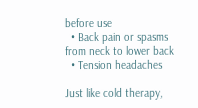before use
  • Back pain or spasms from neck to lower back
  • Tension headaches

Just like cold therapy,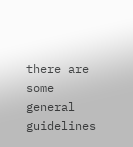there are some general guidelines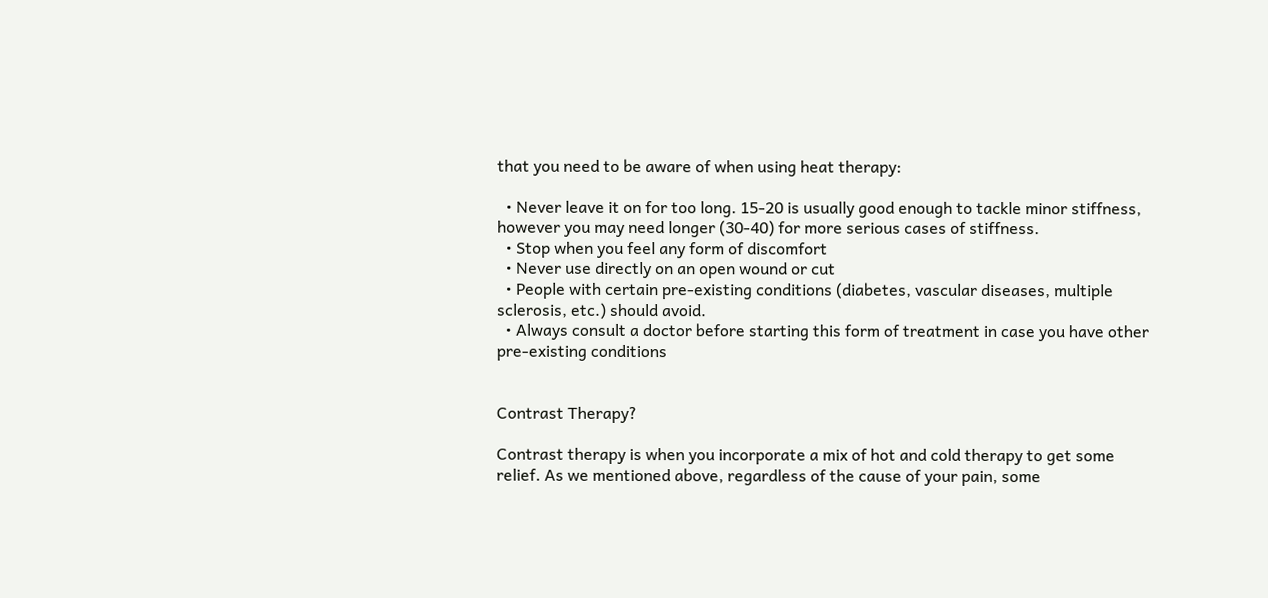that you need to be aware of when using heat therapy:

  • Never leave it on for too long. 15-20 is usually good enough to tackle minor stiffness, however you may need longer (30-40) for more serious cases of stiffness.
  • Stop when you feel any form of discomfort
  • Never use directly on an open wound or cut
  • People with certain pre-existing conditions (diabetes, vascular diseases, multiple sclerosis, etc.) should avoid.
  • Always consult a doctor before starting this form of treatment in case you have other pre-existing conditions


Contrast Therapy?

Contrast therapy is when you incorporate a mix of hot and cold therapy to get some relief. As we mentioned above, regardless of the cause of your pain, some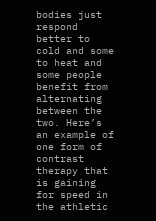bodies just respond better to cold and some to heat and some people benefit from alternating between the two. Here’s an example of one form of contrast therapy that is gaining for speed in the athletic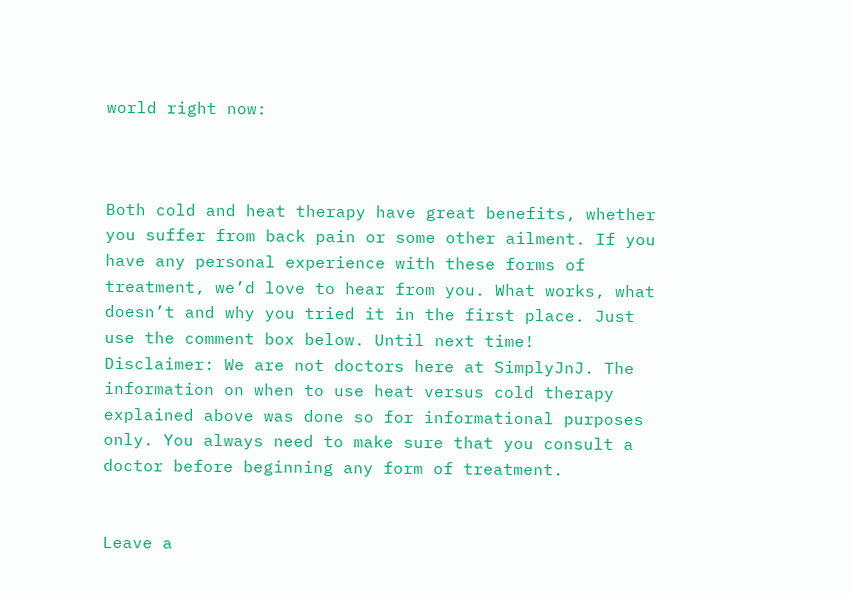world right now:



Both cold and heat therapy have great benefits, whether you suffer from back pain or some other ailment. If you have any personal experience with these forms of treatment, we’d love to hear from you. What works, what doesn’t and why you tried it in the first place. Just use the comment box below. Until next time!
Disclaimer: We are not doctors here at SimplyJnJ. The information on when to use heat versus cold therapy explained above was done so for informational purposes only. You always need to make sure that you consult a doctor before beginning any form of treatment.


Leave a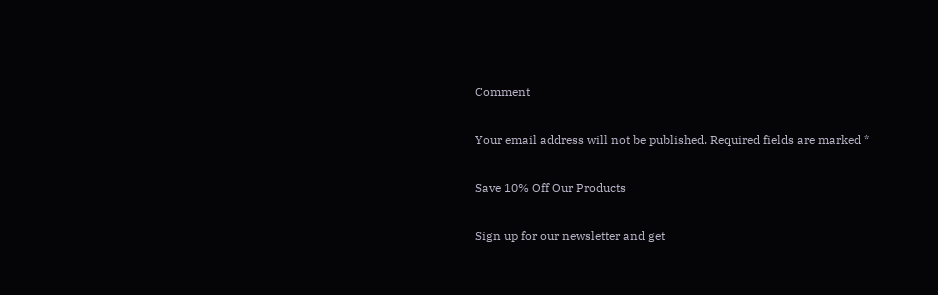Comment

Your email address will not be published. Required fields are marked *

Save 10% Off Our Products

Sign up for our newsletter and get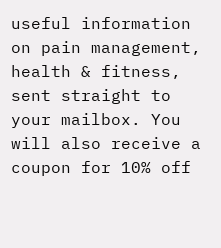useful information on pain management, health & fitness, sent straight to your mailbox. You will also receive a coupon for 10% off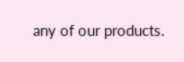any of our products.